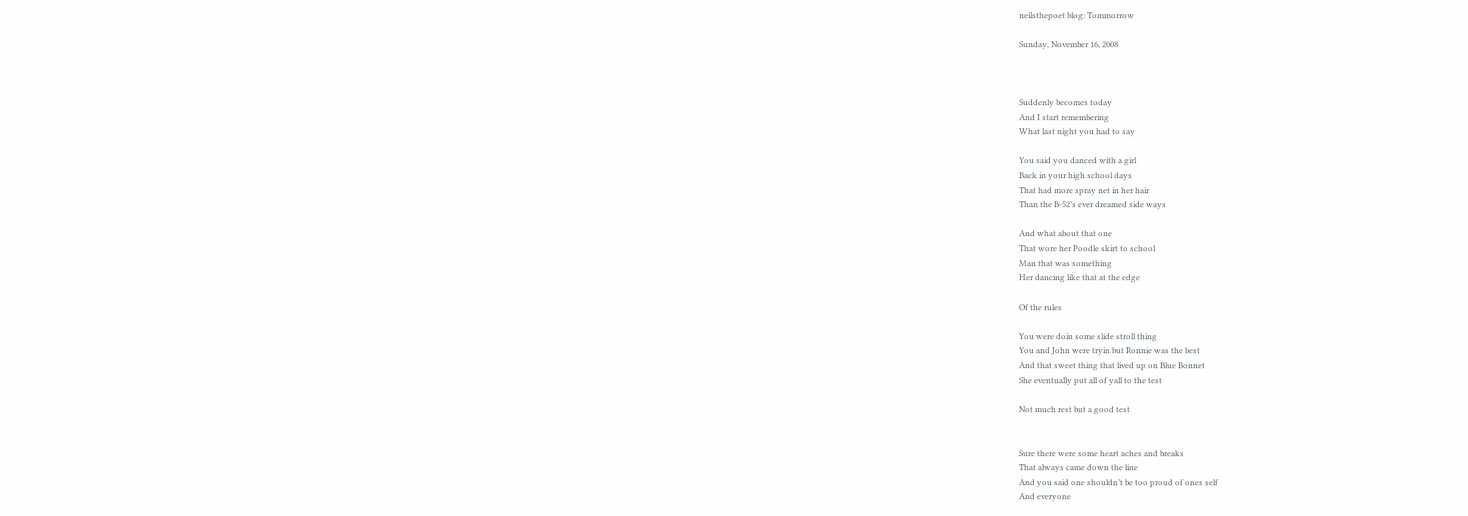neilsthepoet blog: Tommorrow

Sunday, November 16, 2008



Suddenly becomes today
And I start remembering
What last night you had to say

You said you danced with a girl
Back in your high school days
That had more spray net in her hair
Than the B-52’s ever dreamed side ways

And what about that one
That wore her Poodle skirt to school
Man that was something
Her dancing like that at the edge

Of the rules

You were doin some slide stroll thing
You and John were tryin but Ronnie was the best
And that sweet thing that lived up on Blue Bonnet
She eventually put all of yall to the test

Not much rest but a good test


Sure there were some heart aches and breaks
That always came down the line
And you said one shouldn’t be too proud of ones self
And everyone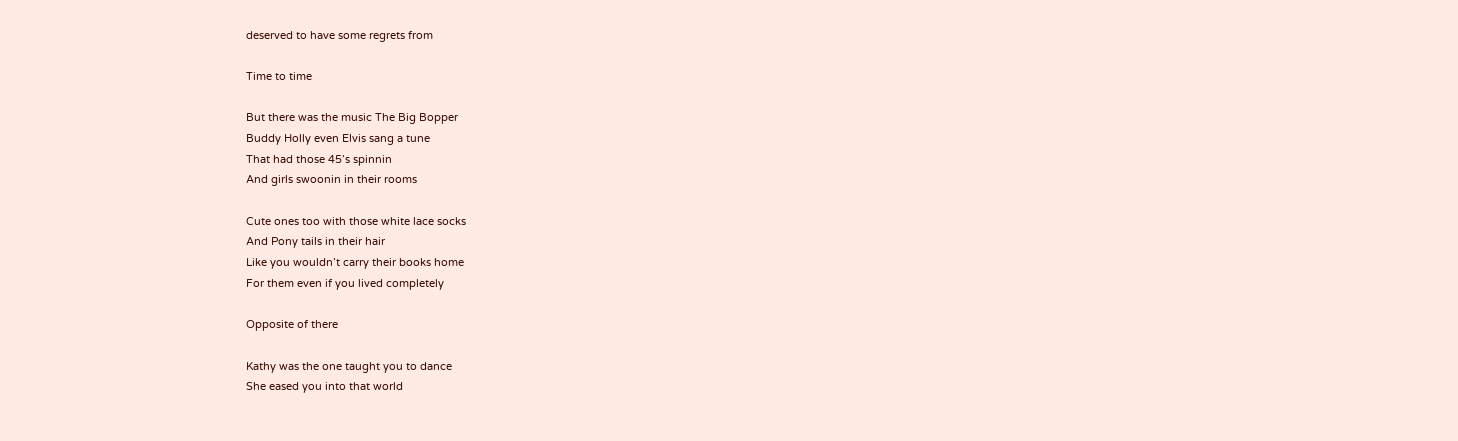deserved to have some regrets from

Time to time

But there was the music The Big Bopper
Buddy Holly even Elvis sang a tune
That had those 45’s spinnin
And girls swoonin in their rooms

Cute ones too with those white lace socks
And Pony tails in their hair
Like you wouldn’t carry their books home
For them even if you lived completely

Opposite of there

Kathy was the one taught you to dance
She eased you into that world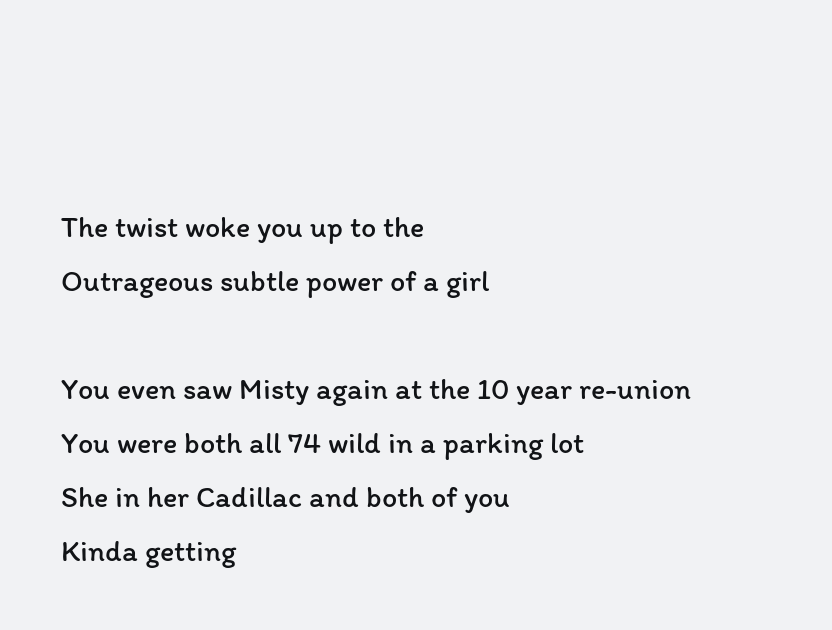The twist woke you up to the
Outrageous subtle power of a girl

You even saw Misty again at the 10 year re-union
You were both all 74 wild in a parking lot
She in her Cadillac and both of you
Kinda getting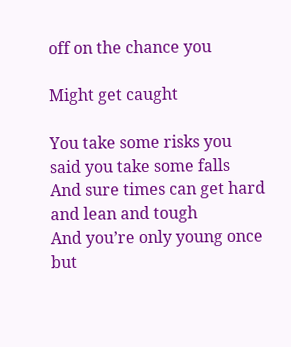off on the chance you

Might get caught

You take some risks you said you take some falls
And sure times can get hard and lean and tough
And you’re only young once but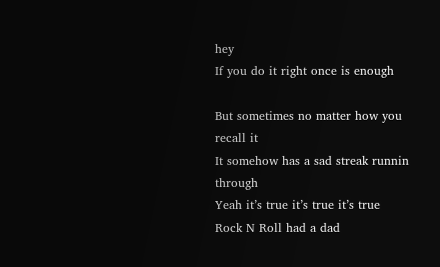hey
If you do it right once is enough

But sometimes no matter how you recall it
It somehow has a sad streak runnin through
Yeah it’s true it’s true it’s true
Rock N Roll had a dad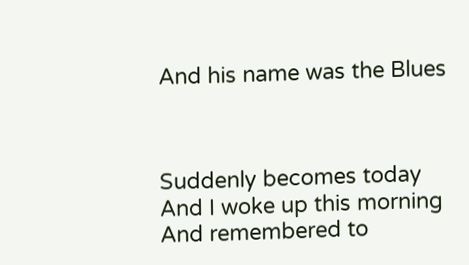And his name was the Blues



Suddenly becomes today
And I woke up this morning
And remembered to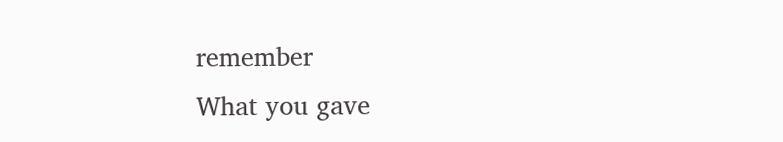remember
What you gave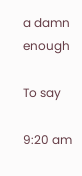a damn enough

To say

9:20 am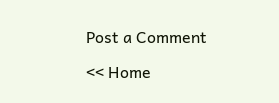Post a Comment

<< Home